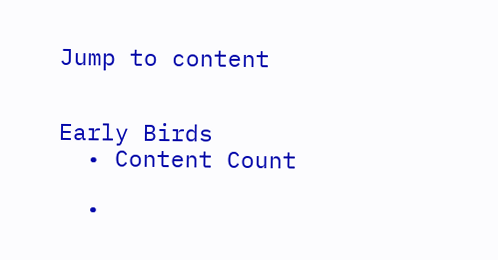Jump to content


Early Birds
  • Content Count

  •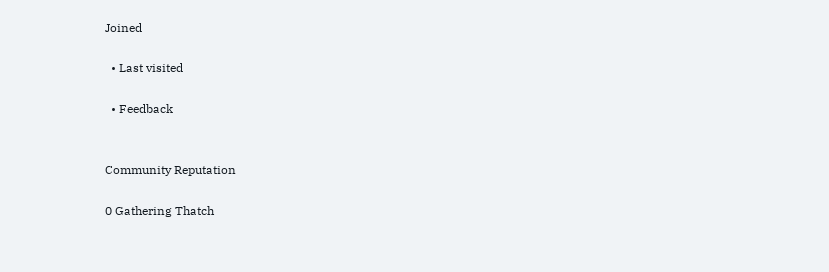Joined

  • Last visited

  • Feedback


Community Reputation

0 Gathering Thatch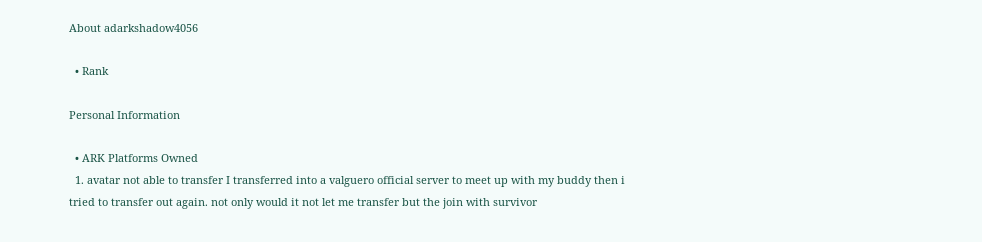About adarkshadow4056

  • Rank

Personal Information

  • ARK Platforms Owned
  1. avatar not able to transfer I transferred into a valguero official server to meet up with my buddy then i tried to transfer out again. not only would it not let me transfer but the join with survivor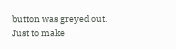button was greyed out. Just to make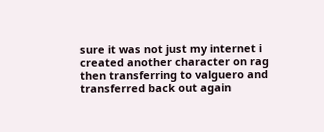sure it was not just my internet i created another character on rag then transferring to valguero and transferred back out again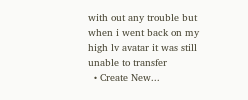with out any trouble but when i went back on my high lv avatar it was still unable to transfer
  • Create New...